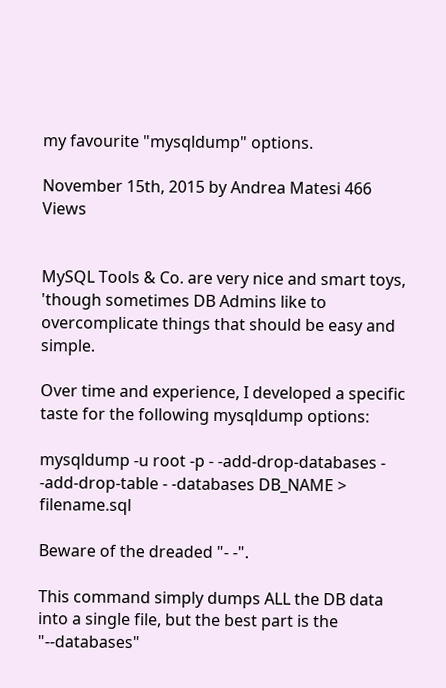my favourite "mysqldump" options.

November 15th, 2015 by Andrea Matesi 466 Views


MySQL Tools & Co. are very nice and smart toys, 'though sometimes DB Admins like to overcomplicate things that should be easy and simple.

Over time and experience, I developed a specific taste for the following mysqldump options:

mysqldump -u root -p - -add-drop-databases - -add-drop-table - -databases DB_NAME > filename.sql

Beware of the dreaded "- -".

This command simply dumps ALL the DB data into a single file, but the best part is the "--databases"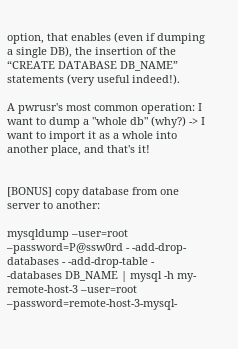option, that enables (even if dumping a single DB), the insertion of the “CREATE DATABASE DB_NAME” statements (very useful indeed!).

A pwrusr's most common operation: I want to dump a "whole db" (why?) -> I want to import it as a whole into another place, and that's it!


[BONUS] copy database from one server to another:

mysqldump –user=root –password=P@ssw0rd - -add-drop-databases - -add-drop-table - -databases DB_NAME | mysql -h my-remote-host-3 –user=root –password=remote-host-3-mysql-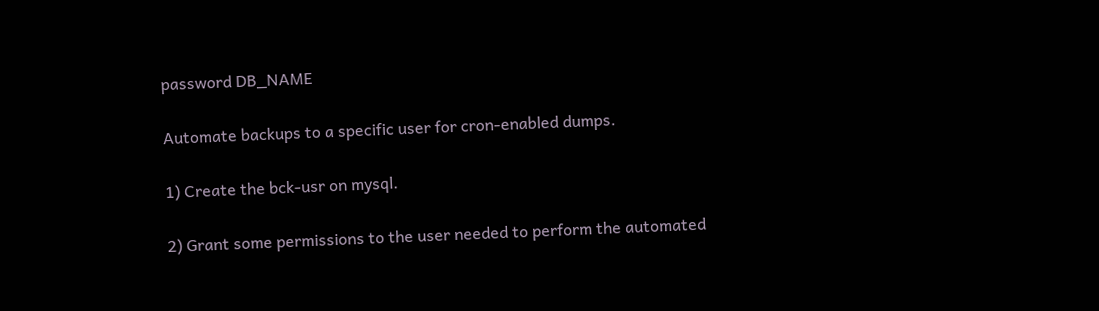password DB_NAME

Automate backups to a specific user for cron-enabled dumps.

1) Create the bck-usr on mysql.

2) Grant some permissions to the user needed to perform the automated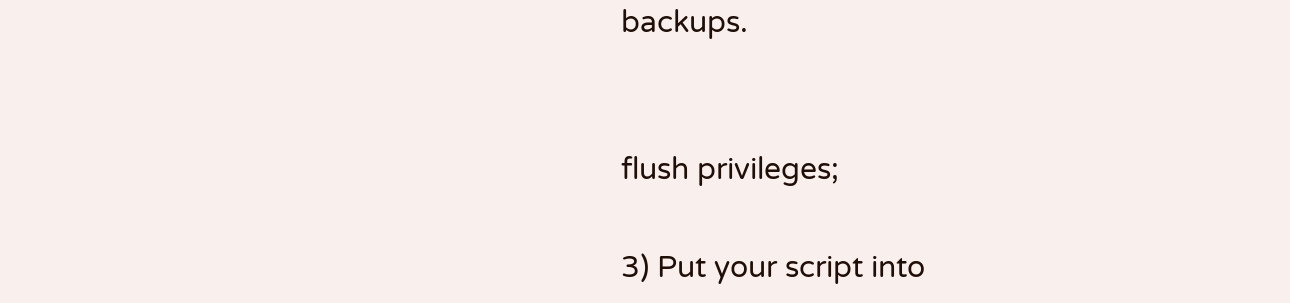backups.


flush privileges;

3) Put your script into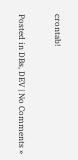crontab!

Posted in DBs, DEV | No Comments »